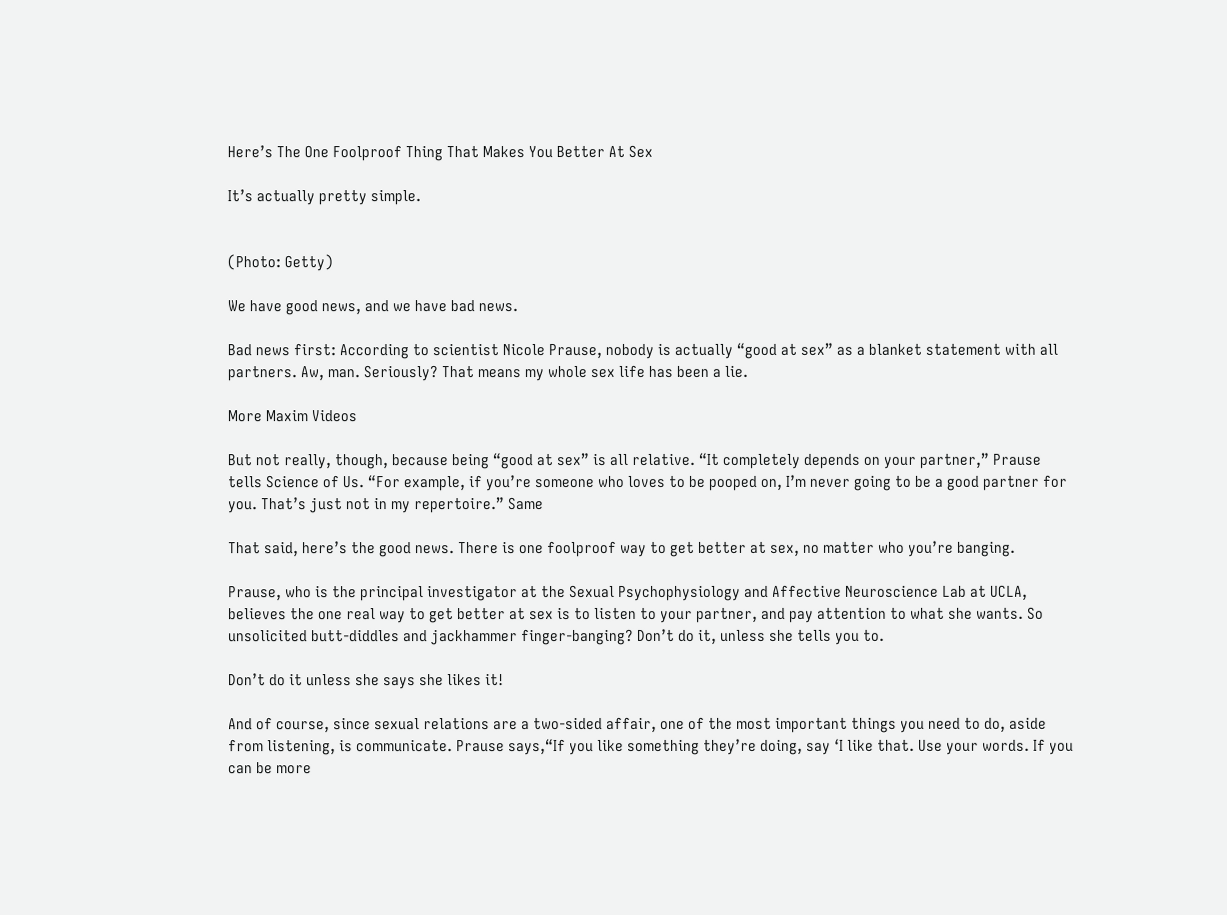Here’s The One Foolproof Thing That Makes You Better At Sex

It’s actually pretty simple.


(Photo: Getty)

We have good news, and we have bad news.

Bad news first: According to scientist Nicole Prause, nobody is actually “good at sex” as a blanket statement with all partners. Aw, man. Seriously? That means my whole sex life has been a lie.

More Maxim Videos

But not really, though, because being “good at sex” is all relative. “It completely depends on your partner,” Prause tells Science of Us. “For example, if you’re someone who loves to be pooped on, I’m never going to be a good partner for you. That’s just not in my repertoire.” Same

That said, here’s the good news. There is one foolproof way to get better at sex, no matter who you’re banging.

Prause, who is the principal investigator at the Sexual Psychophysiology and Affective Neuroscience Lab at UCLA, believes the one real way to get better at sex is to listen to your partner, and pay attention to what she wants. So unsolicited butt-diddles and jackhammer finger-banging? Don’t do it, unless she tells you to.

Don’t do it unless she says she likes it!

And of course, since sexual relations are a two-sided affair, one of the most important things you need to do, aside from listening, is communicate. Prause says,“If you like something they’re doing, say ‘I like that. Use your words. If you can be more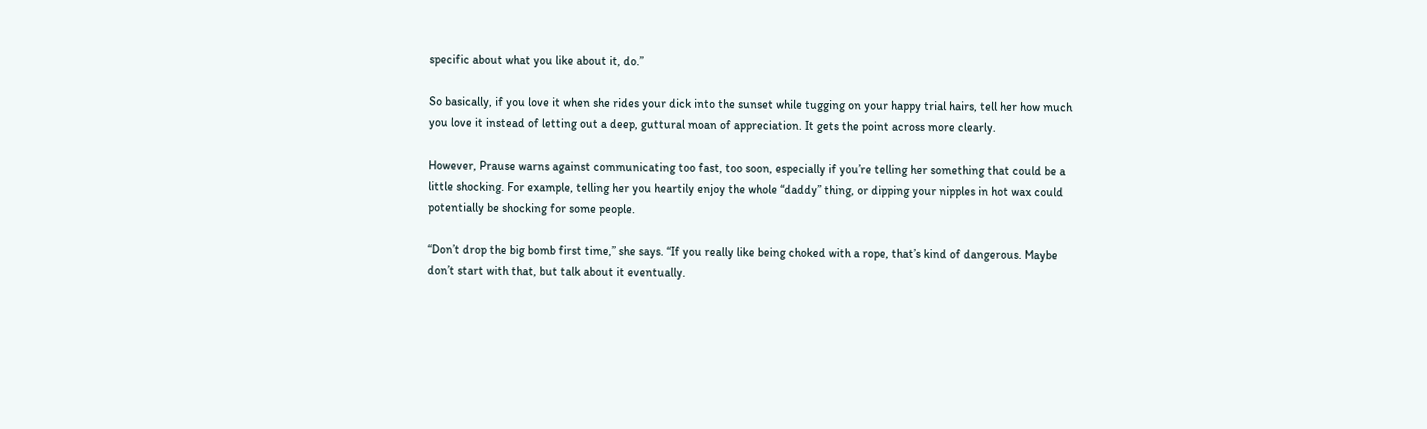specific about what you like about it, do.”

So basically, if you love it when she rides your dick into the sunset while tugging on your happy trial hairs, tell her how much you love it instead of letting out a deep, guttural moan of appreciation. It gets the point across more clearly.

However, Prause warns against communicating too fast, too soon, especially if you’re telling her something that could be a little shocking. For example, telling her you heartily enjoy the whole “daddy” thing, or dipping your nipples in hot wax could potentially be shocking for some people.

“Don’t drop the big bomb first time,” she says. “If you really like being choked with a rope, that’s kind of dangerous. Maybe don’t start with that, but talk about it eventually.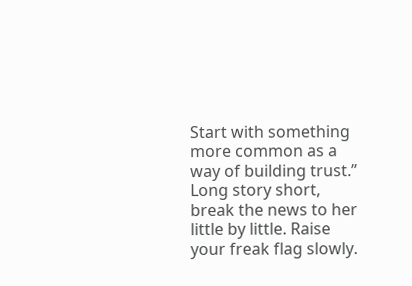Start with something more common as a way of building trust.” Long story short, break the news to her little by little. Raise your freak flag slowly.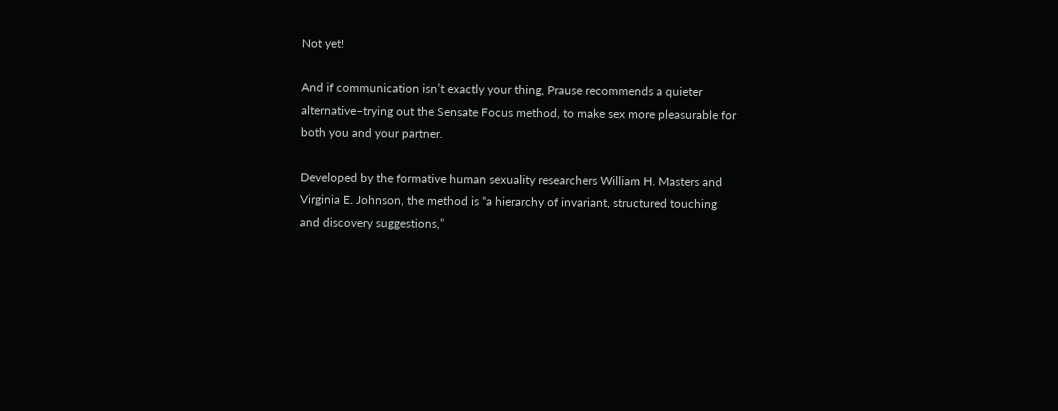Not yet!

And if communication isn’t exactly your thing, Prause recommends a quieter alternative–trying out the Sensate Focus method, to make sex more pleasurable for both you and your partner.

Developed by the formative human sexuality researchers William H. Masters and Virginia E. Johnson, the method is “a hierarchy of invariant, structured touching and discovery suggestions,”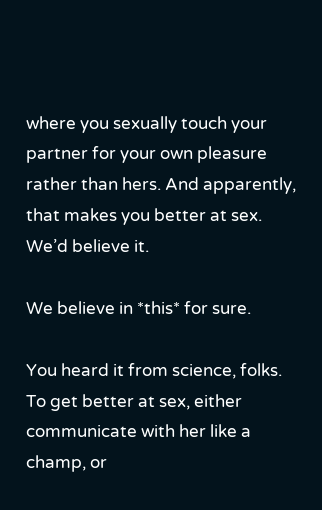where you sexually touch your partner for your own pleasure rather than hers. And apparently, that makes you better at sex. We’d believe it.

We believe in *this* for sure.

You heard it from science, folks. To get better at sex, either communicate with her like a champ, or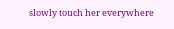slowly touch her everywhere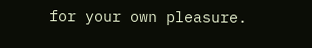for your own pleasure.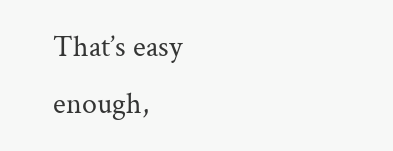That’s easy enough,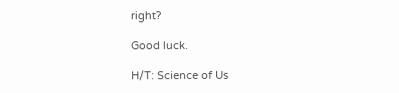right?

Good luck.

H/T: Science of Us